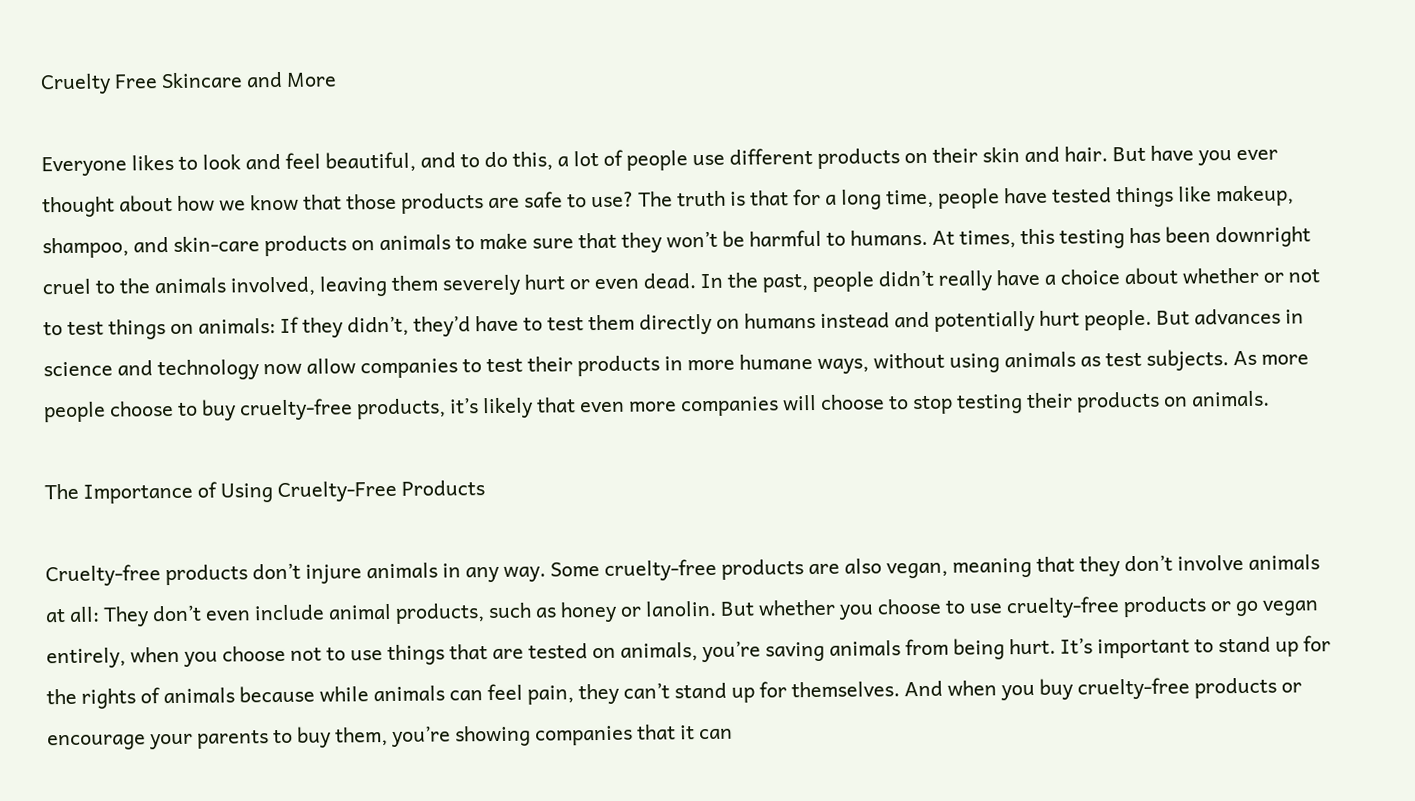Cruelty Free Skincare and More

Everyone likes to look and feel beautiful, and to do this, a lot of people use different products on their skin and hair. But have you ever thought about how we know that those products are safe to use? The truth is that for a long time, people have tested things like makeup, shampoo, and skin-care products on animals to make sure that they won’t be harmful to humans. At times, this testing has been downright cruel to the animals involved, leaving them severely hurt or even dead. In the past, people didn’t really have a choice about whether or not to test things on animals: If they didn’t, they’d have to test them directly on humans instead and potentially hurt people. But advances in science and technology now allow companies to test their products in more humane ways, without using animals as test subjects. As more people choose to buy cruelty-free products, it’s likely that even more companies will choose to stop testing their products on animals.

The Importance of Using Cruelty-Free Products

Cruelty-free products don’t injure animals in any way. Some cruelty-free products are also vegan, meaning that they don’t involve animals at all: They don’t even include animal products, such as honey or lanolin. But whether you choose to use cruelty-free products or go vegan entirely, when you choose not to use things that are tested on animals, you’re saving animals from being hurt. It’s important to stand up for the rights of animals because while animals can feel pain, they can’t stand up for themselves. And when you buy cruelty-free products or encourage your parents to buy them, you’re showing companies that it can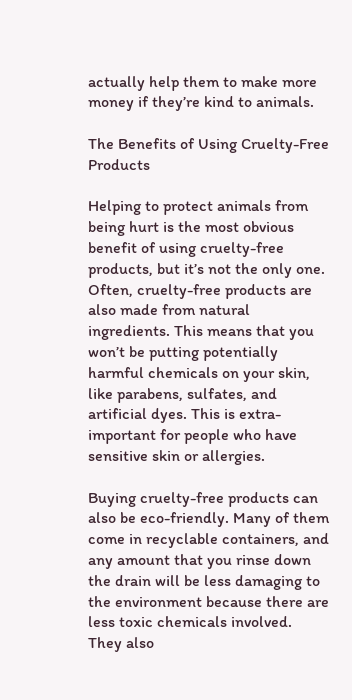actually help them to make more money if they’re kind to animals.

The Benefits of Using Cruelty-Free Products

Helping to protect animals from being hurt is the most obvious benefit of using cruelty-free products, but it’s not the only one. Often, cruelty-free products are also made from natural ingredients. This means that you won’t be putting potentially harmful chemicals on your skin, like parabens, sulfates, and artificial dyes. This is extra-important for people who have sensitive skin or allergies.

Buying cruelty-free products can also be eco-friendly. Many of them come in recyclable containers, and any amount that you rinse down the drain will be less damaging to the environment because there are less toxic chemicals involved. They also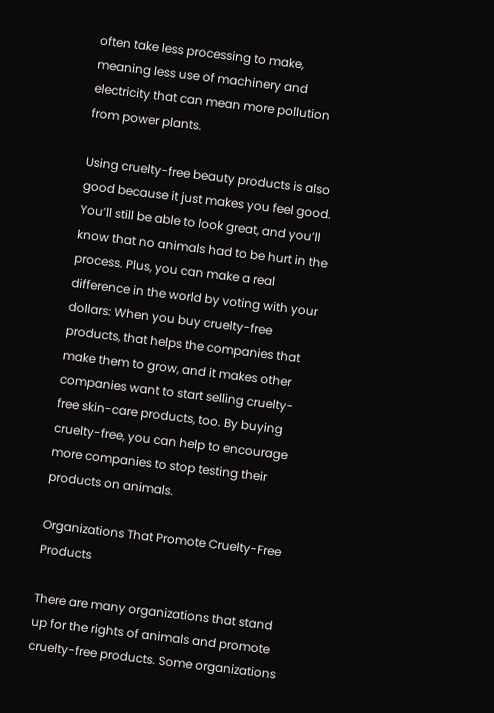often take less processing to make, meaning less use of machinery and electricity that can mean more pollution from power plants.

Using cruelty-free beauty products is also good because it just makes you feel good. You’ll still be able to look great, and you’ll know that no animals had to be hurt in the process. Plus, you can make a real difference in the world by voting with your dollars: When you buy cruelty-free products, that helps the companies that make them to grow, and it makes other companies want to start selling cruelty-free skin-care products, too. By buying cruelty-free, you can help to encourage more companies to stop testing their products on animals.

Organizations That Promote Cruelty-Free Products

There are many organizations that stand up for the rights of animals and promote cruelty-free products. Some organizations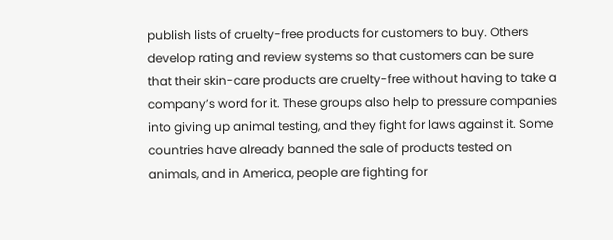publish lists of cruelty-free products for customers to buy. Others develop rating and review systems so that customers can be sure that their skin-care products are cruelty-free without having to take a company’s word for it. These groups also help to pressure companies into giving up animal testing, and they fight for laws against it. Some countries have already banned the sale of products tested on animals, and in America, people are fighting for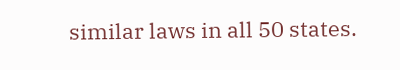similar laws in all 50 states.